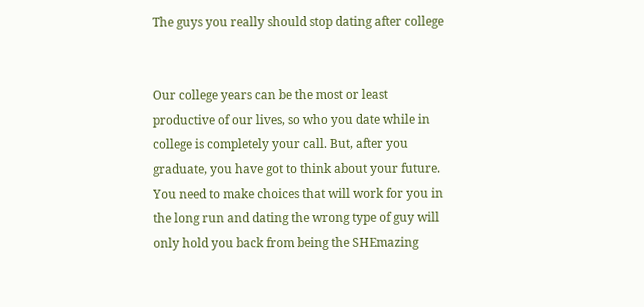The guys you really should stop dating after college


Our college years can be the most or least productive of our lives, so who you date while in college is completely your call. But, after you graduate, you have got to think about your future. You need to make choices that will work for you in the long run and dating the wrong type of guy will only hold you back from being the SHEmazing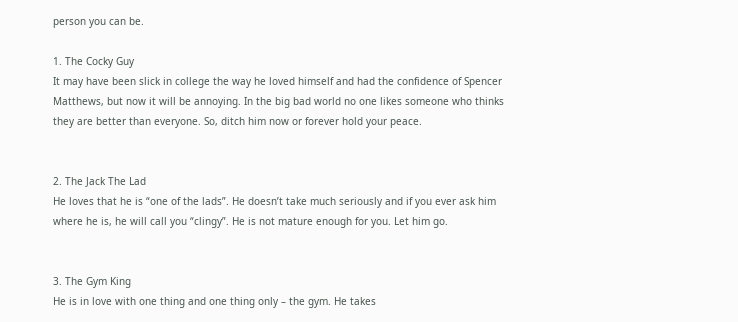person you can be.

1. The Cocky Guy
It may have been slick in college the way he loved himself and had the confidence of Spencer Matthews, but now it will be annoying. In the big bad world no one likes someone who thinks they are better than everyone. So, ditch him now or forever hold your peace.


2. The Jack The Lad
He loves that he is “one of the lads”. He doesn’t take much seriously and if you ever ask him where he is, he will call you “clingy”. He is not mature enough for you. Let him go.


3. The Gym King
He is in love with one thing and one thing only – the gym. He takes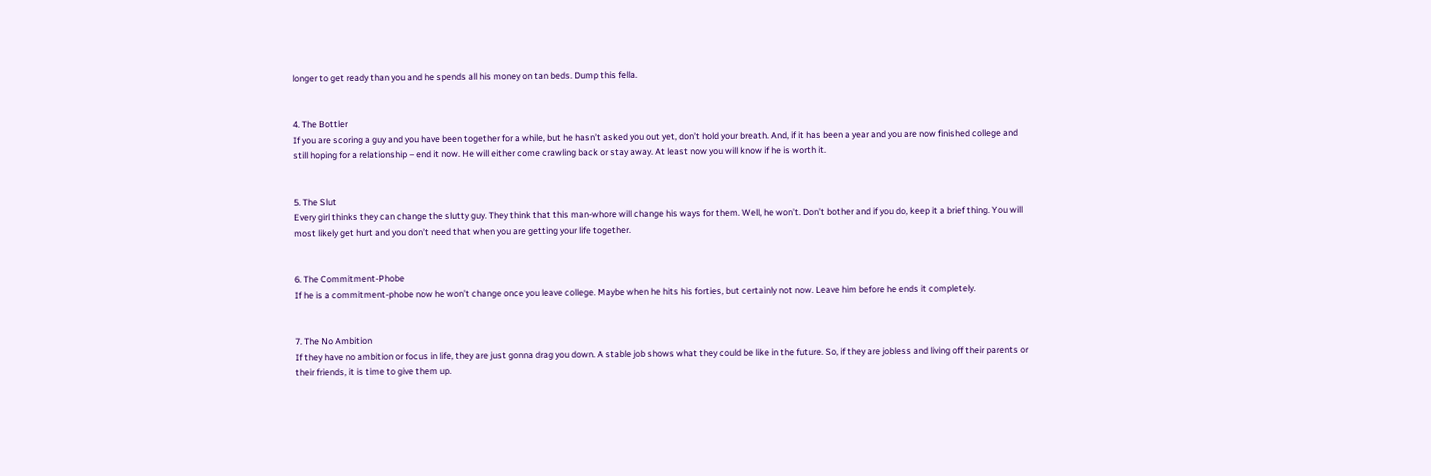longer to get ready than you and he spends all his money on tan beds. Dump this fella.


4. The Bottler
If you are scoring a guy and you have been together for a while, but he hasn’t asked you out yet, don’t hold your breath. And, if it has been a year and you are now finished college and still hoping for a relationship – end it now. He will either come crawling back or stay away. At least now you will know if he is worth it.


5. The Slut
Every girl thinks they can change the slutty guy. They think that this man-whore will change his ways for them. Well, he won’t. Don’t bother and if you do, keep it a brief thing. You will most likely get hurt and you don’t need that when you are getting your life together.


6. The Commitment-Phobe
If he is a commitment-phobe now he won’t change once you leave college. Maybe when he hits his forties, but certainly not now. Leave him before he ends it completely.


7. The No Ambition
If they have no ambition or focus in life, they are just gonna drag you down. A stable job shows what they could be like in the future. So, if they are jobless and living off their parents or their friends, it is time to give them up.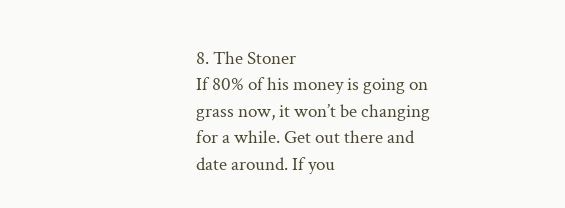8. The Stoner
If 80% of his money is going on grass now, it won’t be changing for a while. Get out there and date around. If you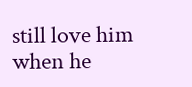still love him when he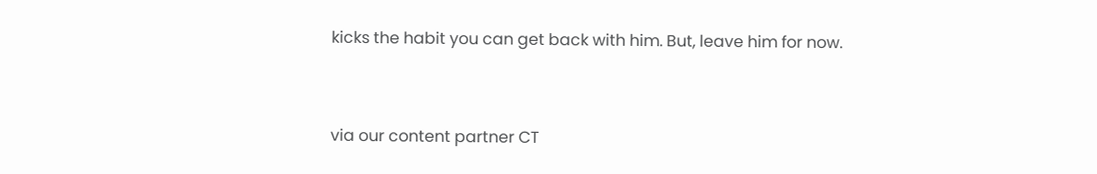kicks the habit you can get back with him. But, leave him for now.


via our content partner CT